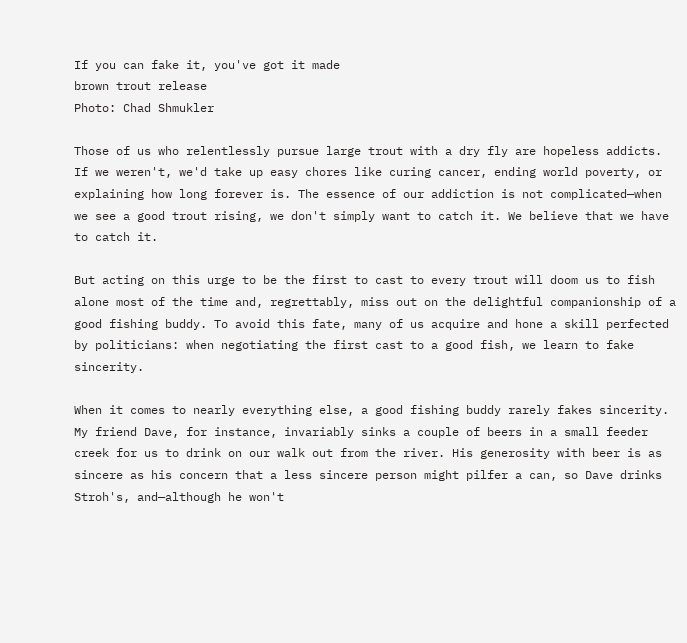If you can fake it, you've got it made
brown trout release
Photo: Chad Shmukler

Those of us who relentlessly pursue large trout with a dry fly are hopeless addicts. If we weren't, we'd take up easy chores like curing cancer, ending world poverty, or explaining how long forever is. The essence of our addiction is not complicated—when we see a good trout rising, we don't simply want to catch it. We believe that we have to catch it.

But acting on this urge to be the first to cast to every trout will doom us to fish alone most of the time and, regrettably, miss out on the delightful companionship of a good fishing buddy. To avoid this fate, many of us acquire and hone a skill perfected by politicians: when negotiating the first cast to a good fish, we learn to fake sincerity.

When it comes to nearly everything else, a good fishing buddy rarely fakes sincerity. My friend Dave, for instance, invariably sinks a couple of beers in a small feeder creek for us to drink on our walk out from the river. His generosity with beer is as sincere as his concern that a less sincere person might pilfer a can, so Dave drinks Stroh's, and—although he won't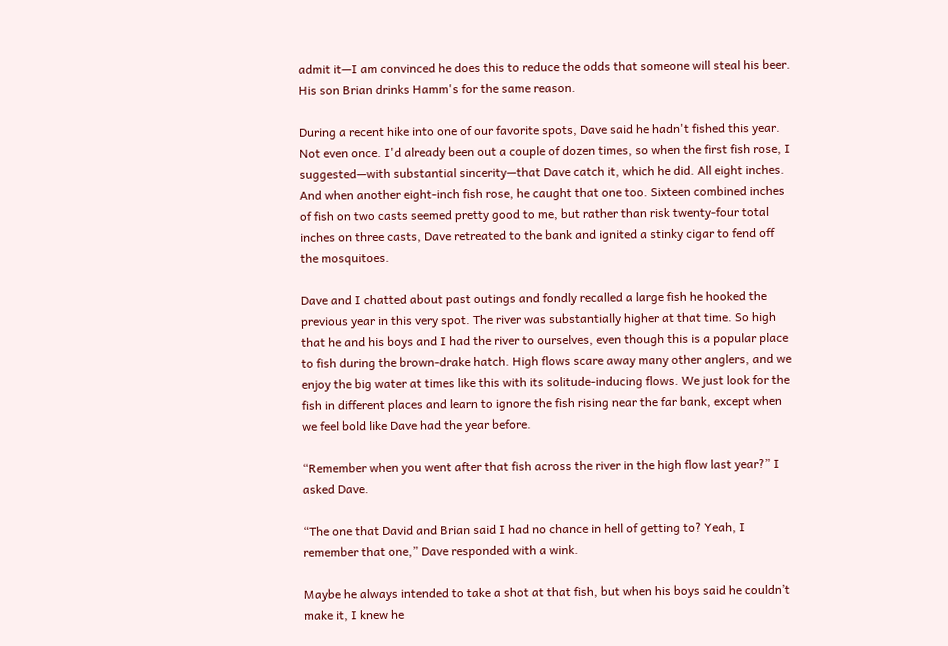admit it—I am convinced he does this to reduce the odds that someone will steal his beer. His son Brian drinks Hamm's for the same reason.

During a recent hike into one of our favorite spots, Dave said he hadn't fished this year. Not even once. I'd already been out a couple of dozen times, so when the first fish rose, I suggested—with substantial sincerity—that Dave catch it, which he did. All eight inches. And when another eight-inch fish rose, he caught that one too. Sixteen combined inches of fish on two casts seemed pretty good to me, but rather than risk twenty-four total inches on three casts, Dave retreated to the bank and ignited a stinky cigar to fend off the mosquitoes.

Dave and I chatted about past outings and fondly recalled a large fish he hooked the previous year in this very spot. The river was substantially higher at that time. So high that he and his boys and I had the river to ourselves, even though this is a popular place to fish during the brown-drake hatch. High flows scare away many other anglers, and we enjoy the big water at times like this with its solitude-inducing flows. We just look for the fish in different places and learn to ignore the fish rising near the far bank, except when we feel bold like Dave had the year before.

“Remember when you went after that fish across the river in the high flow last year?” I asked Dave.

“The one that David and Brian said I had no chance in hell of getting to? Yeah, I remember that one,” Dave responded with a wink.

Maybe he always intended to take a shot at that fish, but when his boys said he couldn’t make it, I knew he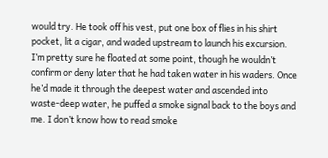would try. He took off his vest, put one box of flies in his shirt pocket, lit a cigar, and waded upstream to launch his excursion. I’m pretty sure he floated at some point, though he wouldn’t confirm or deny later that he had taken water in his waders. Once he’d made it through the deepest water and ascended into waste-deep water, he puffed a smoke signal back to the boys and me. I don’t know how to read smoke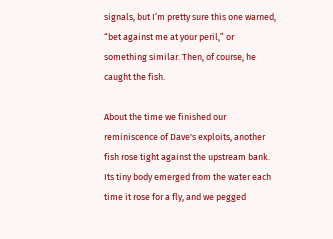signals, but I’m pretty sure this one warned, “bet against me at your peril,” or something similar. Then, of course, he caught the fish.

About the time we finished our reminiscence of Dave's exploits, another fish rose tight against the upstream bank. Its tiny body emerged from the water each time it rose for a fly, and we pegged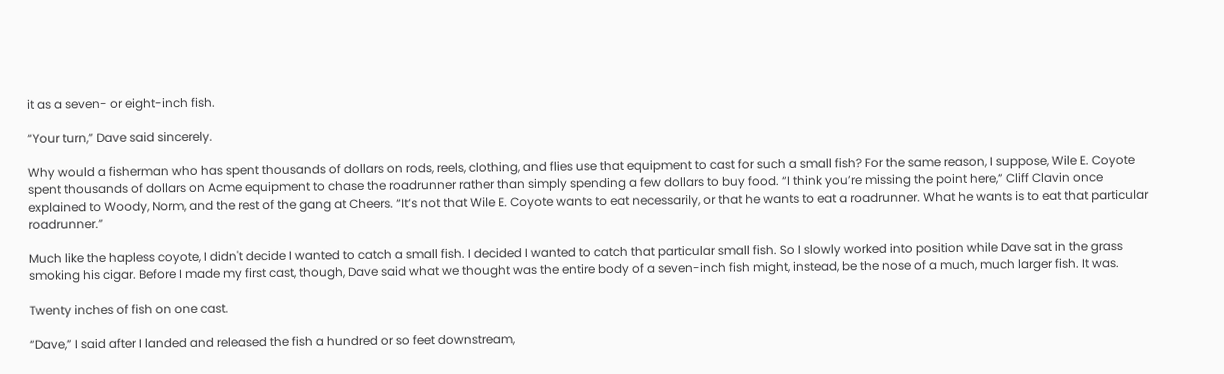it as a seven- or eight-inch fish.

“Your turn,” Dave said sincerely.

Why would a fisherman who has spent thousands of dollars on rods, reels, clothing, and flies use that equipment to cast for such a small fish? For the same reason, I suppose, Wile E. Coyote spent thousands of dollars on Acme equipment to chase the roadrunner rather than simply spending a few dollars to buy food. “I think you’re missing the point here,” Cliff Clavin once explained to Woody, Norm, and the rest of the gang at Cheers. “It’s not that Wile E. Coyote wants to eat necessarily, or that he wants to eat a roadrunner. What he wants is to eat that particular roadrunner.”

Much like the hapless coyote, I didn't decide I wanted to catch a small fish. I decided I wanted to catch that particular small fish. So I slowly worked into position while Dave sat in the grass smoking his cigar. Before I made my first cast, though, Dave said what we thought was the entire body of a seven-inch fish might, instead, be the nose of a much, much larger fish. It was.

Twenty inches of fish on one cast.

“Dave,” I said after I landed and released the fish a hundred or so feet downstream,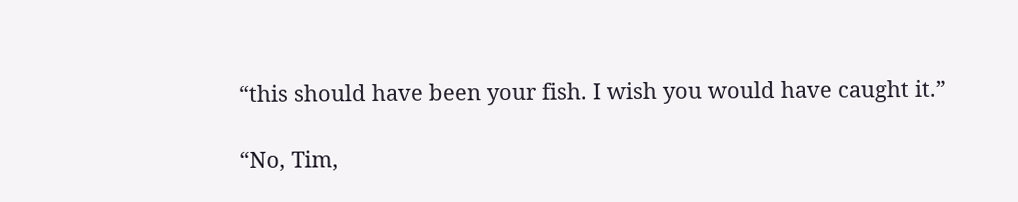“this should have been your fish. I wish you would have caught it.”

“No, Tim,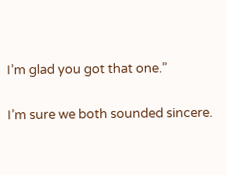I’m glad you got that one.”

I’m sure we both sounded sincere.